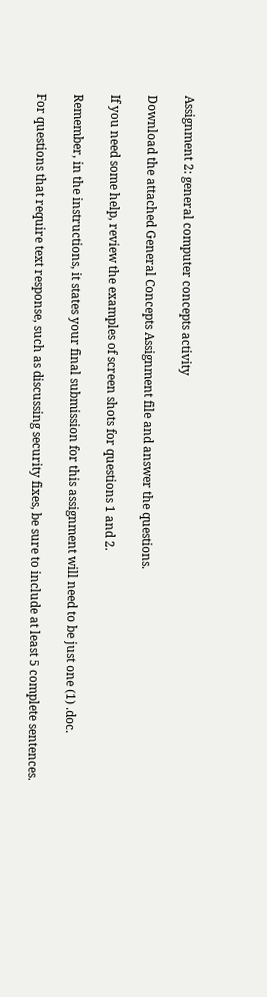Assignment 2: general computer concepts activity

Download the attached General Concepts Assignment file and answer the questions.

If you need some help, review the examples of screen shots for questions 1 and 2.

Remember, in the instructions, it states your final submission for this assignment will need to be just one (1) .doc.

For questions that require text response, such as discussing security fixes, be sure to include at least 5 complete sentences.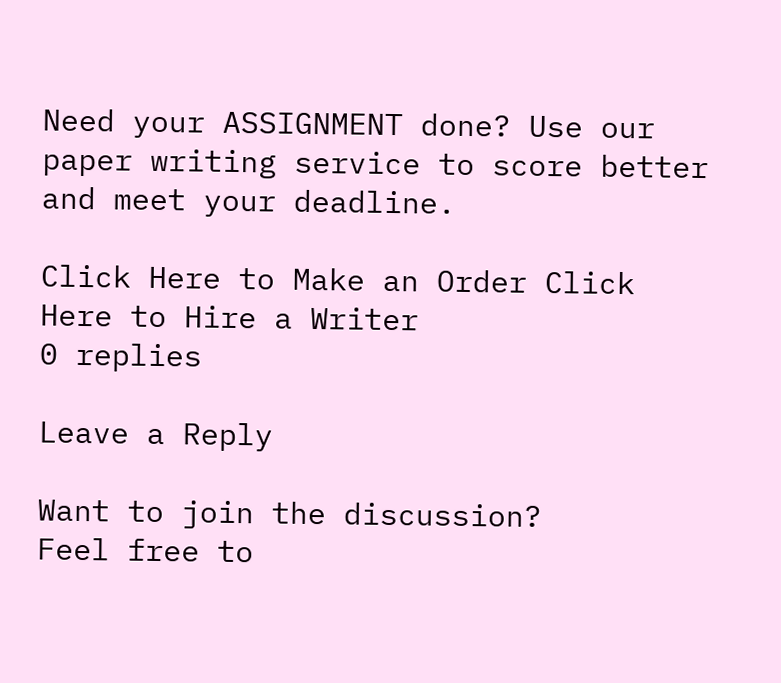Need your ASSIGNMENT done? Use our paper writing service to score better and meet your deadline.

Click Here to Make an Order Click Here to Hire a Writer
0 replies

Leave a Reply

Want to join the discussion?
Feel free to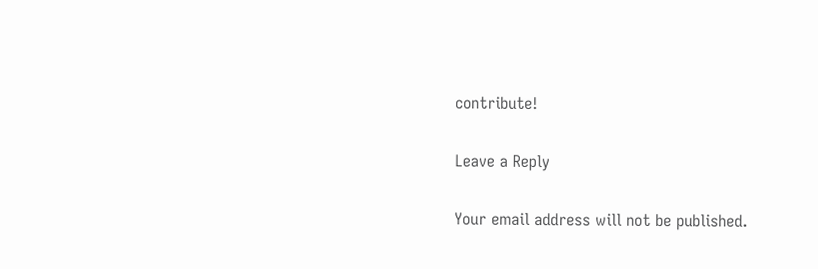contribute!

Leave a Reply

Your email address will not be published.